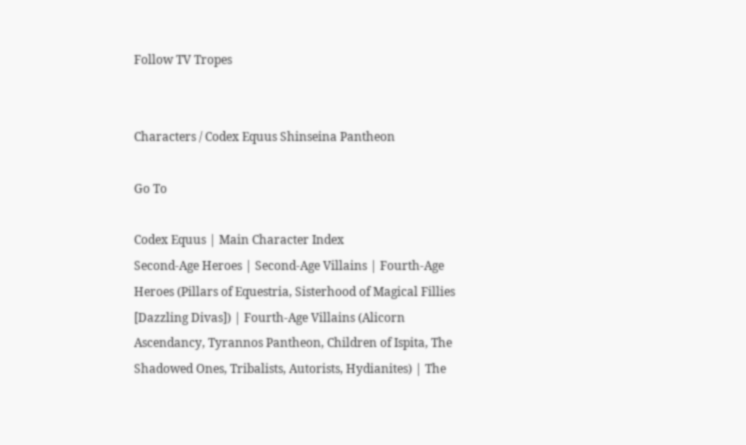Follow TV Tropes


Characters / Codex Equus Shinseina Pantheon

Go To

Codex Equus | Main Character Index
Second-Age Heroes | Second-Age Villains | Fourth-Age Heroes (Pillars of Equestria, Sisterhood of Magical Fillies [Dazzling Divas]) | Fourth-Age Villains (Alicorn Ascendancy, Tyrannos Pantheon, Children of Ispita, The Shadowed Ones, Tribalists, Autorists, Hydianites) | The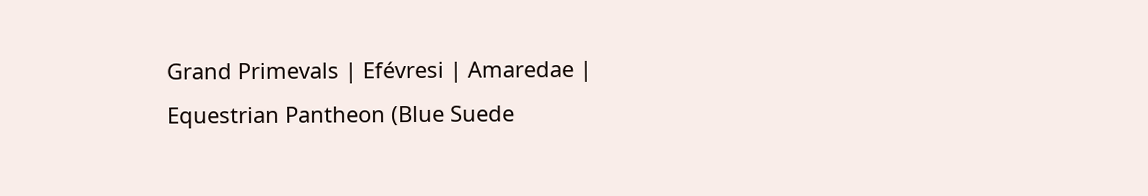Grand Primevals | Efévresi | Amaredae | Equestrian Pantheon (Blue Suede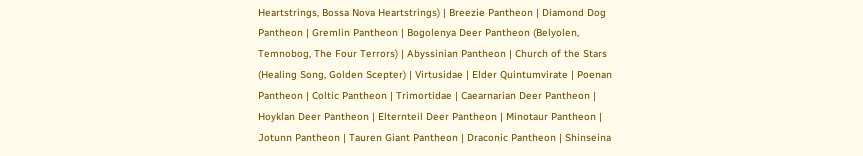Heartstrings, Bossa Nova Heartstrings) | Breezie Pantheon | Diamond Dog Pantheon | Gremlin Pantheon | Bogolenya Deer Pantheon (Belyolen, Temnobog, The Four Terrors) | Abyssinian Pantheon | Church of the Stars (Healing Song, Golden Scepter) | Virtusidae | Elder Quintumvirate | Poenan Pantheon | Coltic Pantheon | Trimortidae | Caearnarian Deer Pantheon | Hoyklan Deer Pantheon | Elternteil Deer Pantheon | Minotaur Pantheon | Jotunn Pantheon | Tauren Giant Pantheon | Draconic Pantheon | Shinseina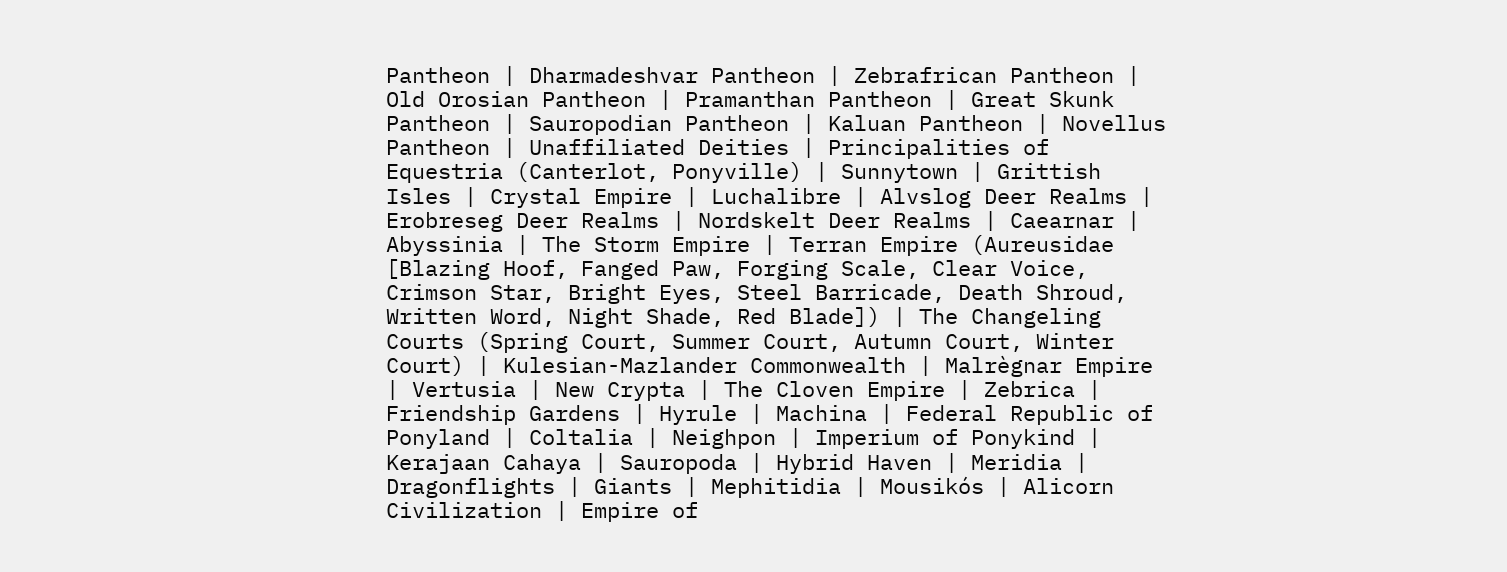Pantheon | Dharmadeshvar Pantheon | Zebrafrican Pantheon | Old Orosian Pantheon | Pramanthan Pantheon | Great Skunk Pantheon | Sauropodian Pantheon | Kaluan Pantheon | Novellus Pantheon | Unaffiliated Deities | Principalities of Equestria (Canterlot, Ponyville) | Sunnytown | Grittish Isles | Crystal Empire | Luchalibre | Alvslog Deer Realms | Erobreseg Deer Realms | Nordskelt Deer Realms | Caearnar | Abyssinia | The Storm Empire | Terran Empire (Aureusidae [Blazing Hoof, Fanged Paw, Forging Scale, Clear Voice, Crimson Star, Bright Eyes, Steel Barricade, Death Shroud, Written Word, Night Shade, Red Blade]) | The Changeling Courts (Spring Court, Summer Court, Autumn Court, Winter Court) | Kulesian-Mazlander Commonwealth | Malrègnar Empire | Vertusia | New Crypta | The Cloven Empire | Zebrica | Friendship Gardens | Hyrule | Machina | Federal Republic of Ponyland | Coltalia | Neighpon | Imperium of Ponykind | Kerajaan Cahaya | Sauropoda | Hybrid Haven | Meridia | Dragonflights | Giants | Mephitidia | Mousikós | Alicorn Civilization | Empire of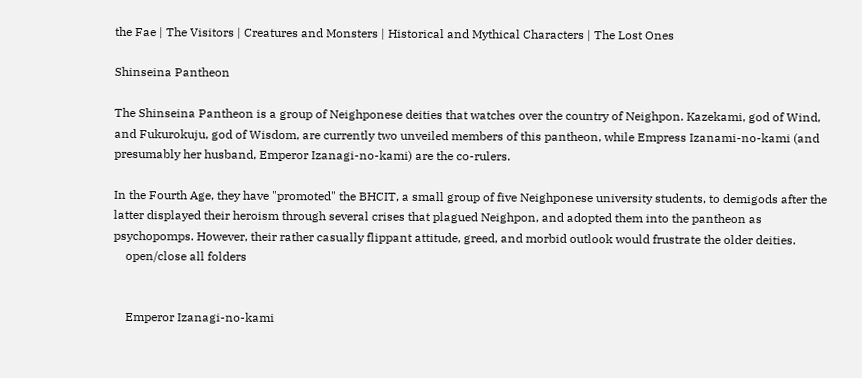the Fae | The Visitors | Creatures and Monsters | Historical and Mythical Characters | The Lost Ones

Shinseina Pantheon

The Shinseina Pantheon is a group of Neighponese deities that watches over the country of Neighpon. Kazekami, god of Wind, and Fukurokuju, god of Wisdom, are currently two unveiled members of this pantheon, while Empress Izanami-no-kami (and presumably her husband, Emperor Izanagi-no-kami) are the co-rulers.

In the Fourth Age, they have "promoted" the BHCIT, a small group of five Neighponese university students, to demigods after the latter displayed their heroism through several crises that plagued Neighpon, and adopted them into the pantheon as psychopomps. However, their rather casually flippant attitude, greed, and morbid outlook would frustrate the older deities.
    open/close all folders


    Emperor Izanagi-no-kami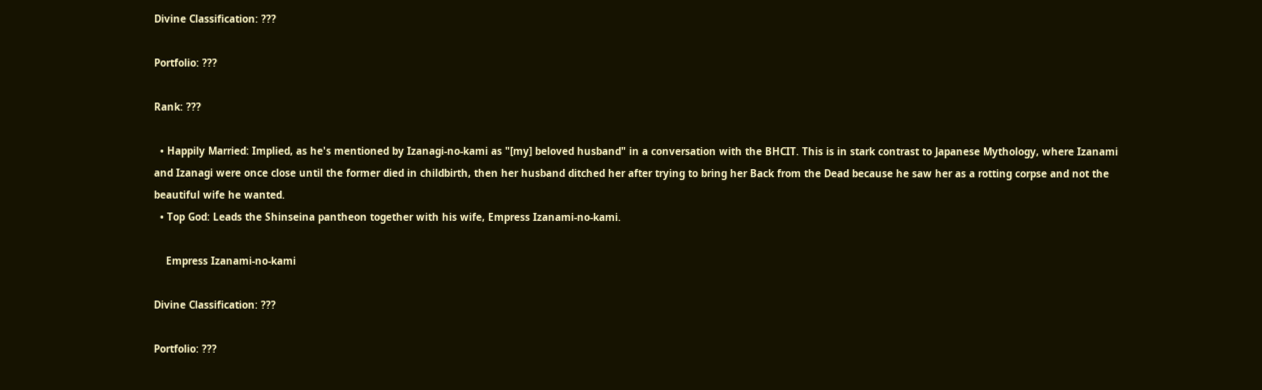Divine Classification: ???

Portfolio: ???

Rank: ???

  • Happily Married: Implied, as he's mentioned by Izanagi-no-kami as "[my] beloved husband" in a conversation with the BHCIT. This is in stark contrast to Japanese Mythology, where Izanami and Izanagi were once close until the former died in childbirth, then her husband ditched her after trying to bring her Back from the Dead because he saw her as a rotting corpse and not the beautiful wife he wanted.
  • Top God: Leads the Shinseina pantheon together with his wife, Empress Izanami-no-kami.

    Empress Izanami-no-kami

Divine Classification: ???

Portfolio: ???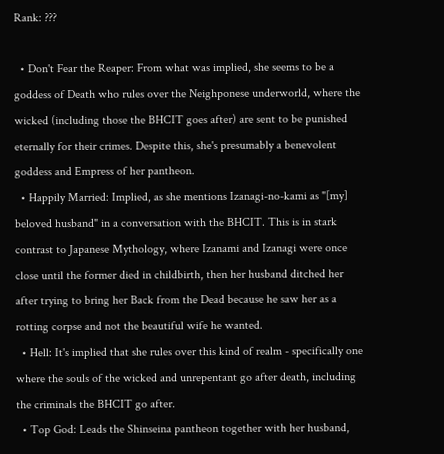Rank: ???

  • Don't Fear the Reaper: From what was implied, she seems to be a goddess of Death who rules over the Neighponese underworld, where the wicked (including those the BHCIT goes after) are sent to be punished eternally for their crimes. Despite this, she's presumably a benevolent goddess and Empress of her pantheon.
  • Happily Married: Implied, as she mentions Izanagi-no-kami as "[my] beloved husband" in a conversation with the BHCIT. This is in stark contrast to Japanese Mythology, where Izanami and Izanagi were once close until the former died in childbirth, then her husband ditched her after trying to bring her Back from the Dead because he saw her as a rotting corpse and not the beautiful wife he wanted.
  • Hell: It's implied that she rules over this kind of realm - specifically one where the souls of the wicked and unrepentant go after death, including the criminals the BHCIT go after.
  • Top God: Leads the Shinseina pantheon together with her husband,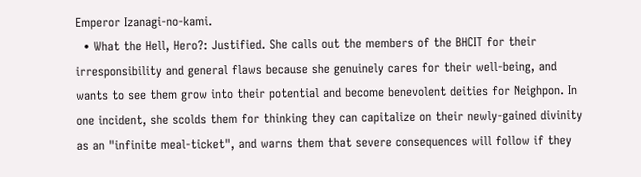Emperor Izanagi-no-kami.
  • What the Hell, Hero?: Justified. She calls out the members of the BHCIT for their irresponsibility and general flaws because she genuinely cares for their well-being, and wants to see them grow into their potential and become benevolent deities for Neighpon. In one incident, she scolds them for thinking they can capitalize on their newly-gained divinity as an "infinite meal-ticket", and warns them that severe consequences will follow if they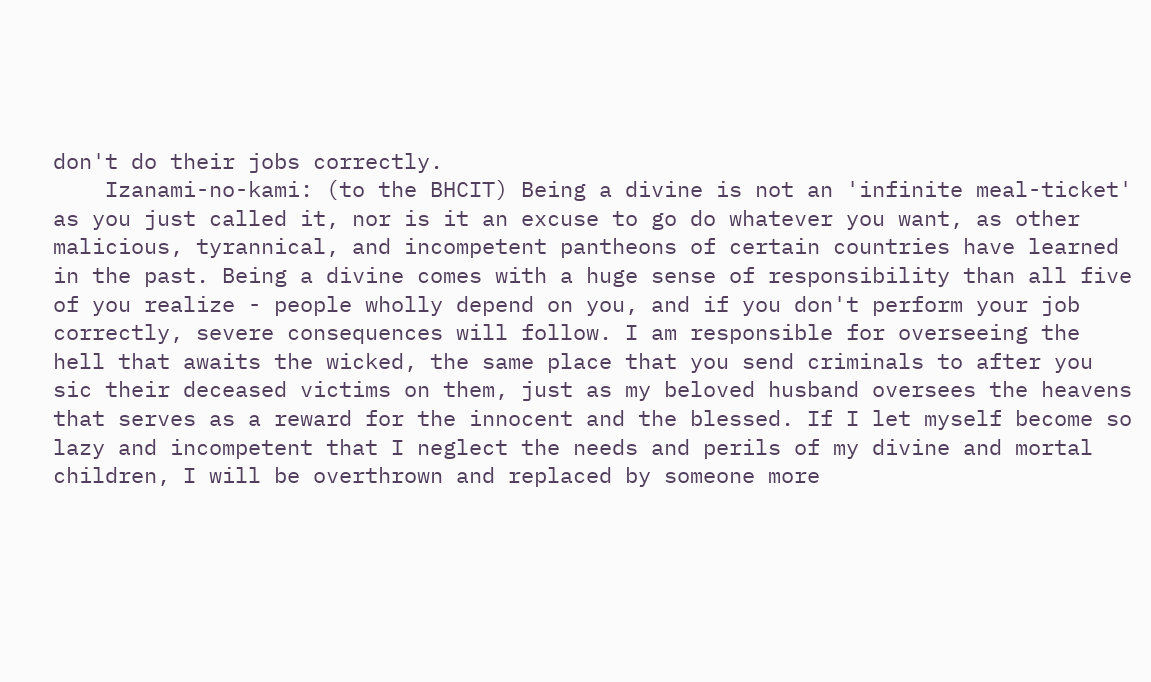don't do their jobs correctly.
    Izanami-no-kami: (to the BHCIT) Being a divine is not an 'infinite meal-ticket' as you just called it, nor is it an excuse to go do whatever you want, as other malicious, tyrannical, and incompetent pantheons of certain countries have learned in the past. Being a divine comes with a huge sense of responsibility than all five of you realize - people wholly depend on you, and if you don't perform your job correctly, severe consequences will follow. I am responsible for overseeing the hell that awaits the wicked, the same place that you send criminals to after you sic their deceased victims on them, just as my beloved husband oversees the heavens that serves as a reward for the innocent and the blessed. If I let myself become so lazy and incompetent that I neglect the needs and perils of my divine and mortal children, I will be overthrown and replaced by someone more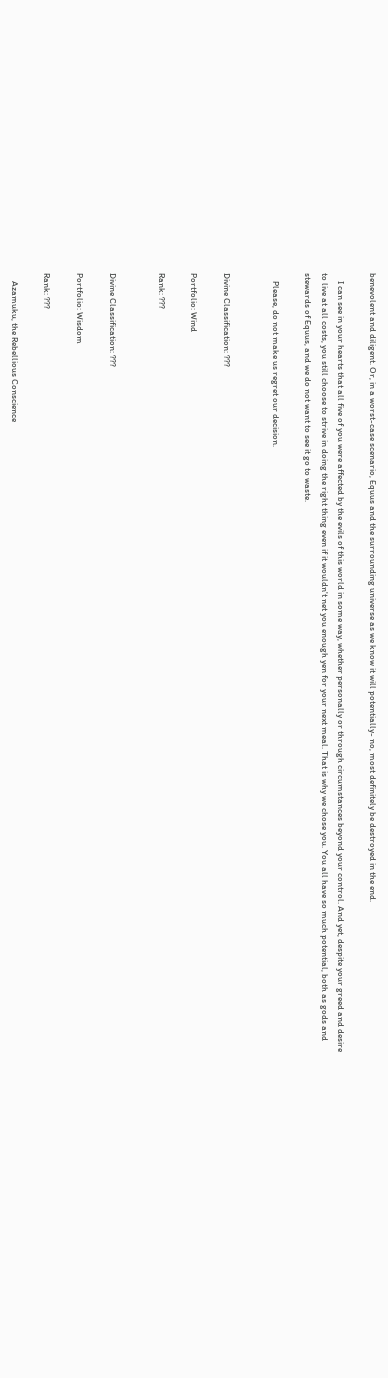benevolent and diligent. Or, in a worst-case scenario, Equus and the surrounding universe as we know it will potentially- no, most definitely be destroyed in the end.

    I can see in your hearts that all five of you were affected by the evils of this world in some way, whether personally or through circumstances beyond your control. And yet, despite your greed and desire to live at all costs, you still choose to strive in doing the right thing even if it wouldn't net you enough yen for your next meal. That is why we chose you. You all have so much potential, both as gods and stewards of Equus, and we do not want to see it go to waste.

    Please, do not make us regret our decision.


Divine Classification: ???

Portfolio: Wind

Rank: ???


Divine Classification: ???

Portfolio: Wisdom

Rank: ???

    Azamuku, the Rebellious Conscience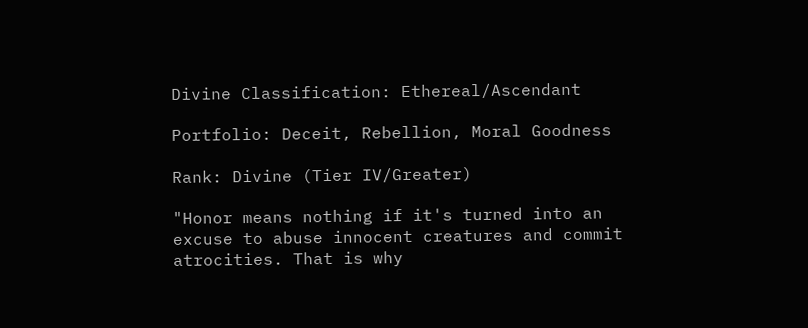Divine Classification: Ethereal/Ascendant

Portfolio: Deceit, Rebellion, Moral Goodness

Rank: Divine (Tier IV/Greater)

"Honor means nothing if it's turned into an excuse to abuse innocent creatures and commit atrocities. That is why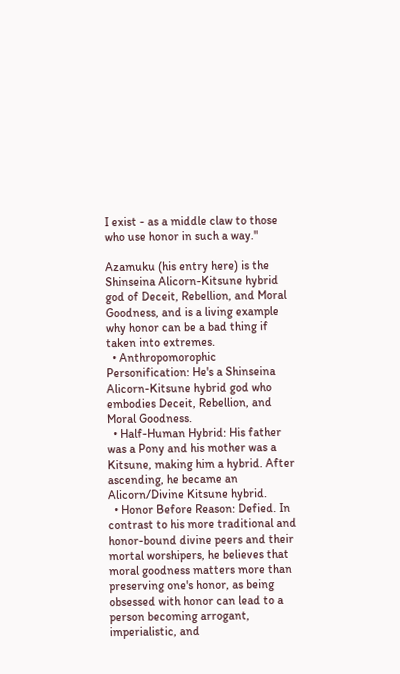I exist - as a middle claw to those who use honor in such a way."

Azamuku (his entry here) is the Shinseina Alicorn-Kitsune hybrid god of Deceit, Rebellion, and Moral Goodness, and is a living example why honor can be a bad thing if taken into extremes.
  • Anthropomorophic Personification: He's a Shinseina Alicorn-Kitsune hybrid god who embodies Deceit, Rebellion, and Moral Goodness.
  • Half-Human Hybrid: His father was a Pony and his mother was a Kitsune, making him a hybrid. After ascending, he became an Alicorn/Divine Kitsune hybrid.
  • Honor Before Reason: Defied. In contrast to his more traditional and honor-bound divine peers and their mortal worshipers, he believes that moral goodness matters more than preserving one's honor, as being obsessed with honor can lead to a person becoming arrogant, imperialistic, and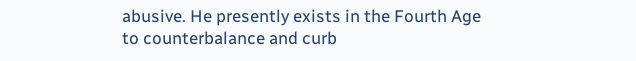abusive. He presently exists in the Fourth Age to counterbalance and curb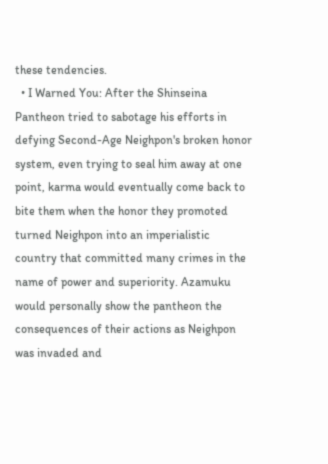these tendencies.
  • I Warned You: After the Shinseina Pantheon tried to sabotage his efforts in defying Second-Age Neighpon's broken honor system, even trying to seal him away at one point, karma would eventually come back to bite them when the honor they promoted turned Neighpon into an imperialistic country that committed many crimes in the name of power and superiority. Azamuku would personally show the pantheon the consequences of their actions as Neighpon was invaded and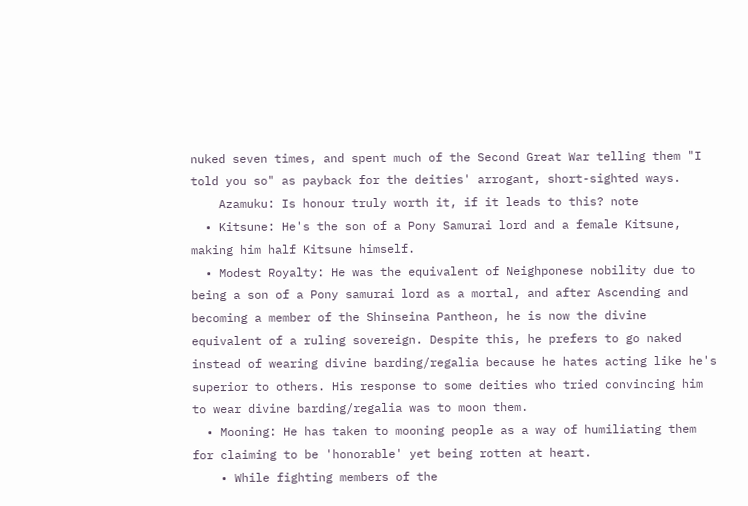nuked seven times, and spent much of the Second Great War telling them "I told you so" as payback for the deities' arrogant, short-sighted ways.
    Azamuku: Is honour truly worth it, if it leads to this? note
  • Kitsune: He's the son of a Pony Samurai lord and a female Kitsune, making him half Kitsune himself.
  • Modest Royalty: He was the equivalent of Neighponese nobility due to being a son of a Pony samurai lord as a mortal, and after Ascending and becoming a member of the Shinseina Pantheon, he is now the divine equivalent of a ruling sovereign. Despite this, he prefers to go naked instead of wearing divine barding/regalia because he hates acting like he's superior to others. His response to some deities who tried convincing him to wear divine barding/regalia was to moon them.
  • Mooning: He has taken to mooning people as a way of humiliating them for claiming to be 'honorable' yet being rotten at heart.
    • While fighting members of the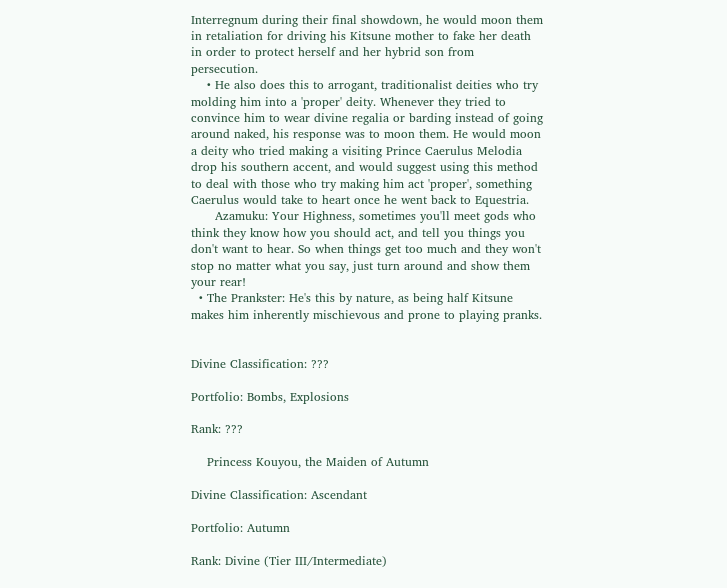Interregnum during their final showdown, he would moon them in retaliation for driving his Kitsune mother to fake her death in order to protect herself and her hybrid son from persecution.
    • He also does this to arrogant, traditionalist deities who try molding him into a 'proper' deity. Whenever they tried to convince him to wear divine regalia or barding instead of going around naked, his response was to moon them. He would moon a deity who tried making a visiting Prince Caerulus Melodia drop his southern accent, and would suggest using this method to deal with those who try making him act 'proper', something Caerulus would take to heart once he went back to Equestria.
      Azamuku: Your Highness, sometimes you'll meet gods who think they know how you should act, and tell you things you don't want to hear. So when things get too much and they won't stop no matter what you say, just turn around and show them your rear!
  • The Prankster: He's this by nature, as being half Kitsune makes him inherently mischievous and prone to playing pranks.


Divine Classification: ???

Portfolio: Bombs, Explosions

Rank: ???

    Princess Kouyou, the Maiden of Autumn

Divine Classification: Ascendant

Portfolio: Autumn

Rank: Divine (Tier III/Intermediate)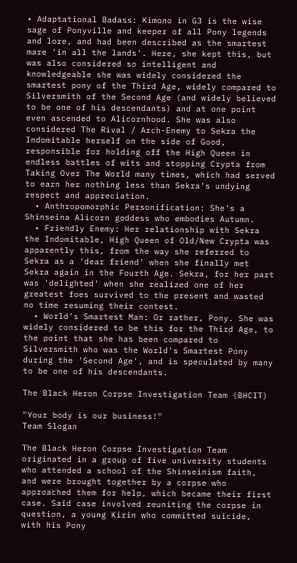• Adaptational Badass: Kimono in G3 is the wise sage of Ponyville and keeper of all Pony legends and lore, and had been described as the smartest mare 'in all the lands'. Here, she kept this, but was also considered so intelligent and knowledgeable she was widely considered the smartest pony of the Third Age, widely compared to Silversmith of the Second Age (and widely believed to be one of his descendants) and at one point even ascended to Alicornhood. She was also considered The Rival / Arch-Enemy to Sekra the Indomitable herself on the side of Good, responsible for holding off the High Queen in endless battles of wits and stopping Crypta from Taking Over The World many times, which had served to earn her nothing less than Sekra's undying respect and appreciation.
  • Anthropomorphic Personification: She's a Shinseina Alicorn goddess who embodies Autumn.
  • Friendly Enemy: Her relationship with Sekra the Indomitable, High Queen of Old/New Crypta was apparently this, from the way she referred to Sekra as a 'dear friend' when she finally met Sekra again in the Fourth Age. Sekra, for her part was 'delighted' when she realized one of her greatest foes survived to the present and wasted no time resuming their contest.
  • World's Smartest Man: Or rather, Pony. She was widely considered to be this for the Third Age, to the point that she has been compared to Silversmith who was the World's Smartest Pony during the 'Second Age', and is speculated by many to be one of his descendants.

The Black Heron Corpse Investigation Team (BHCIT)

"Your body is our business!"
Team Slogan

The Black Heron Corpse Investigation Team originated in a group of five university students who attended a school of the Shinseinism faith, and were brought together by a corpse who approached them for help, which became their first case. Said case involved reuniting the corpse in question, a young Kirin who committed suicide, with his Pony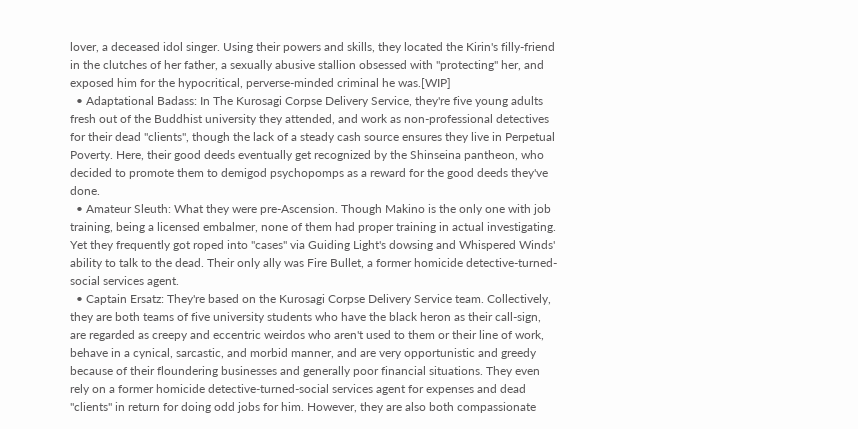lover, a deceased idol singer. Using their powers and skills, they located the Kirin's filly-friend in the clutches of her father, a sexually abusive stallion obsessed with "protecting" her, and exposed him for the hypocritical, perverse-minded criminal he was.[WIP]
  • Adaptational Badass: In The Kurosagi Corpse Delivery Service, they're five young adults fresh out of the Buddhist university they attended, and work as non-professional detectives for their dead "clients", though the lack of a steady cash source ensures they live in Perpetual Poverty. Here, their good deeds eventually get recognized by the Shinseina pantheon, who decided to promote them to demigod psychopomps as a reward for the good deeds they've done.
  • Amateur Sleuth: What they were pre-Ascension. Though Makino is the only one with job training, being a licensed embalmer, none of them had proper training in actual investigating. Yet they frequently got roped into "cases" via Guiding Light's dowsing and Whispered Winds' ability to talk to the dead. Their only ally was Fire Bullet, a former homicide detective-turned-social services agent.
  • Captain Ersatz: They're based on the Kurosagi Corpse Delivery Service team. Collectively, they are both teams of five university students who have the black heron as their call-sign, are regarded as creepy and eccentric weirdos who aren't used to them or their line of work, behave in a cynical, sarcastic, and morbid manner, and are very opportunistic and greedy because of their floundering businesses and generally poor financial situations. They even rely on a former homicide detective-turned-social services agent for expenses and dead "clients" in return for doing odd jobs for him. However, they are also both compassionate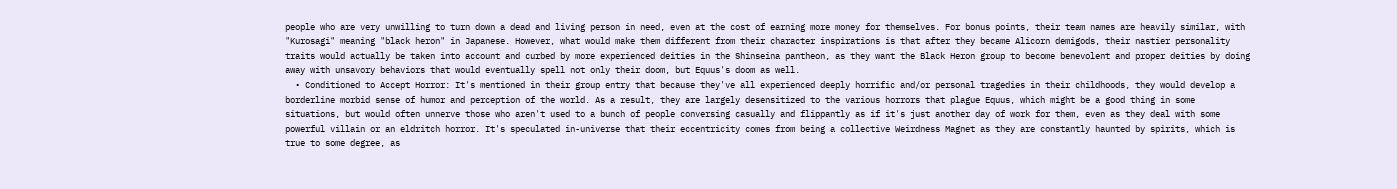people who are very unwilling to turn down a dead and living person in need, even at the cost of earning more money for themselves. For bonus points, their team names are heavily similar, with "Kurosagi" meaning "black heron" in Japanese. However, what would make them different from their character inspirations is that after they became Alicorn demigods, their nastier personality traits would actually be taken into account and curbed by more experienced deities in the Shinseina pantheon, as they want the Black Heron group to become benevolent and proper deities by doing away with unsavory behaviors that would eventually spell not only their doom, but Equus's doom as well.
  • Conditioned to Accept Horror: It's mentioned in their group entry that because they've all experienced deeply horrific and/or personal tragedies in their childhoods, they would develop a borderline morbid sense of humor and perception of the world. As a result, they are largely desensitized to the various horrors that plague Equus, which might be a good thing in some situations, but would often unnerve those who aren't used to a bunch of people conversing casually and flippantly as if it's just another day of work for them, even as they deal with some powerful villain or an eldritch horror. It's speculated in-universe that their eccentricity comes from being a collective Weirdness Magnet as they are constantly haunted by spirits, which is true to some degree, as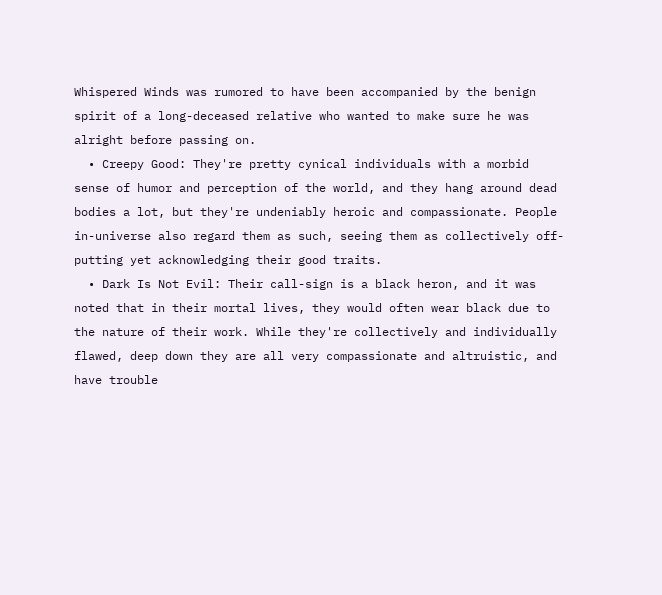Whispered Winds was rumored to have been accompanied by the benign spirit of a long-deceased relative who wanted to make sure he was alright before passing on.
  • Creepy Good: They're pretty cynical individuals with a morbid sense of humor and perception of the world, and they hang around dead bodies a lot, but they're undeniably heroic and compassionate. People in-universe also regard them as such, seeing them as collectively off-putting yet acknowledging their good traits.
  • Dark Is Not Evil: Their call-sign is a black heron, and it was noted that in their mortal lives, they would often wear black due to the nature of their work. While they're collectively and individually flawed, deep down they are all very compassionate and altruistic, and have trouble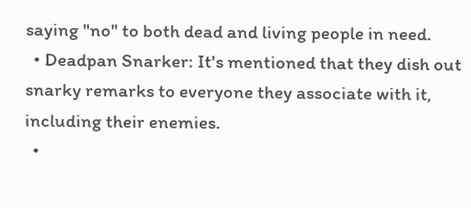saying "no" to both dead and living people in need.
  • Deadpan Snarker: It's mentioned that they dish out snarky remarks to everyone they associate with it, including their enemies.
  •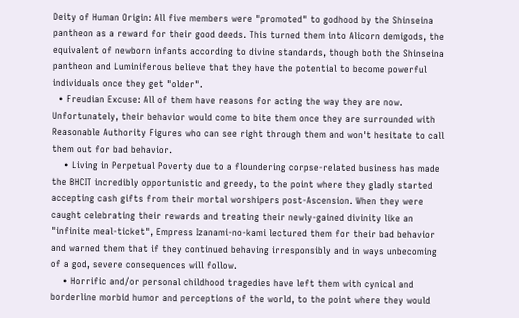Deity of Human Origin: All five members were "promoted" to godhood by the Shinseina pantheon as a reward for their good deeds. This turned them into Alicorn demigods, the equivalent of newborn infants according to divine standards, though both the Shinseina pantheon and Luminiferous believe that they have the potential to become powerful individuals once they get "older".
  • Freudian Excuse: All of them have reasons for acting the way they are now. Unfortunately, their behavior would come to bite them once they are surrounded with Reasonable Authority Figures who can see right through them and won't hesitate to call them out for bad behavior.
    • Living in Perpetual Poverty due to a floundering corpse-related business has made the BHCIT incredibly opportunistic and greedy, to the point where they gladly started accepting cash gifts from their mortal worshipers post-Ascension. When they were caught celebrating their rewards and treating their newly-gained divinity like an "infinite meal-ticket", Empress Izanami-no-kami lectured them for their bad behavior and warned them that if they continued behaving irresponsibly and in ways unbecoming of a god, severe consequences will follow.
    • Horrific and/or personal childhood tragedies have left them with cynical and borderline morbid humor and perceptions of the world, to the point where they would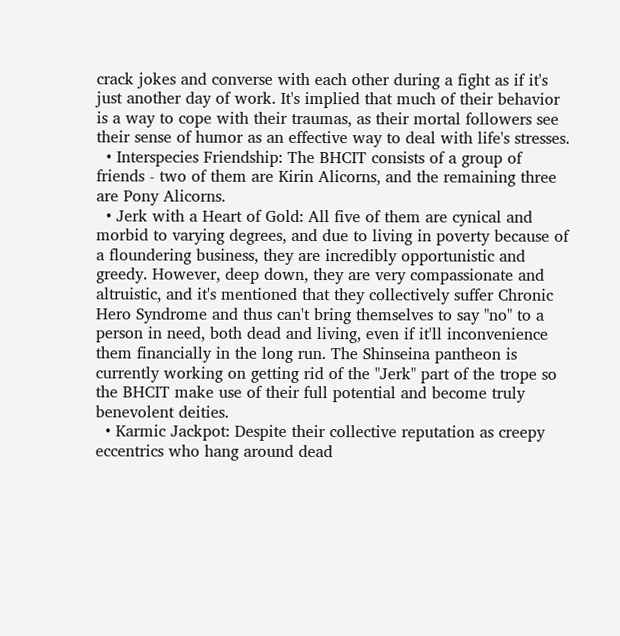crack jokes and converse with each other during a fight as if it's just another day of work. It's implied that much of their behavior is a way to cope with their traumas, as their mortal followers see their sense of humor as an effective way to deal with life's stresses.
  • Interspecies Friendship: The BHCIT consists of a group of friends - two of them are Kirin Alicorns, and the remaining three are Pony Alicorns.
  • Jerk with a Heart of Gold: All five of them are cynical and morbid to varying degrees, and due to living in poverty because of a floundering business, they are incredibly opportunistic and greedy. However, deep down, they are very compassionate and altruistic, and it's mentioned that they collectively suffer Chronic Hero Syndrome and thus can't bring themselves to say "no" to a person in need, both dead and living, even if it'll inconvenience them financially in the long run. The Shinseina pantheon is currently working on getting rid of the "Jerk" part of the trope so the BHCIT make use of their full potential and become truly benevolent deities.
  • Karmic Jackpot: Despite their collective reputation as creepy eccentrics who hang around dead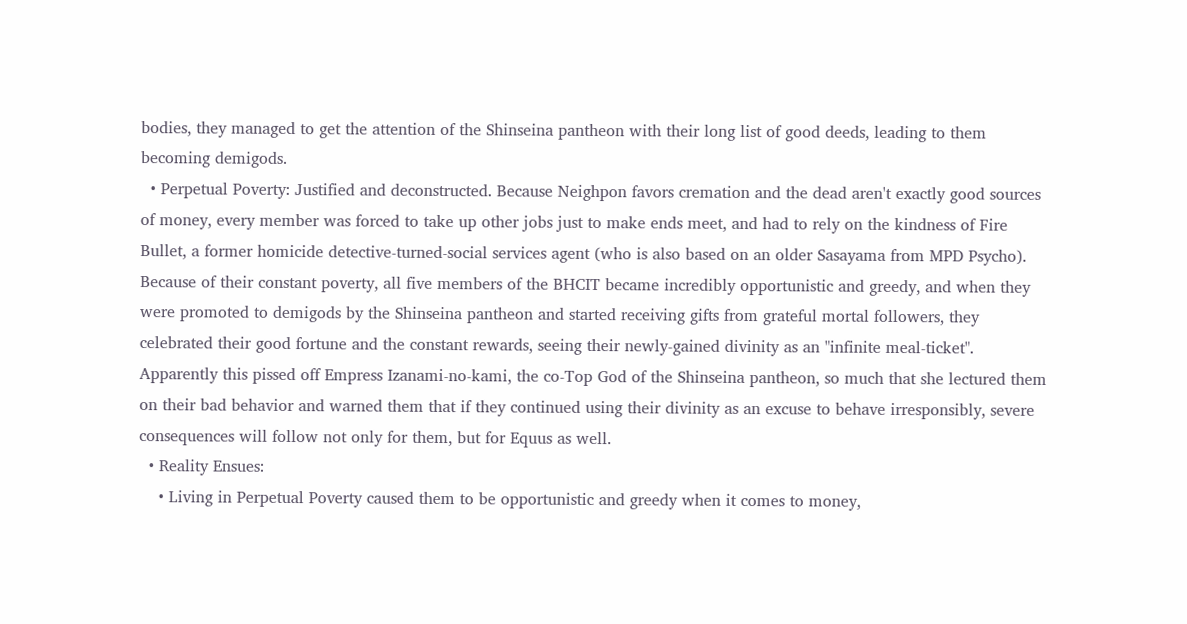bodies, they managed to get the attention of the Shinseina pantheon with their long list of good deeds, leading to them becoming demigods.
  • Perpetual Poverty: Justified and deconstructed. Because Neighpon favors cremation and the dead aren't exactly good sources of money, every member was forced to take up other jobs just to make ends meet, and had to rely on the kindness of Fire Bullet, a former homicide detective-turned-social services agent (who is also based on an older Sasayama from MPD Psycho). Because of their constant poverty, all five members of the BHCIT became incredibly opportunistic and greedy, and when they were promoted to demigods by the Shinseina pantheon and started receiving gifts from grateful mortal followers, they celebrated their good fortune and the constant rewards, seeing their newly-gained divinity as an "infinite meal-ticket". Apparently this pissed off Empress Izanami-no-kami, the co-Top God of the Shinseina pantheon, so much that she lectured them on their bad behavior and warned them that if they continued using their divinity as an excuse to behave irresponsibly, severe consequences will follow not only for them, but for Equus as well.
  • Reality Ensues:
    • Living in Perpetual Poverty caused them to be opportunistic and greedy when it comes to money,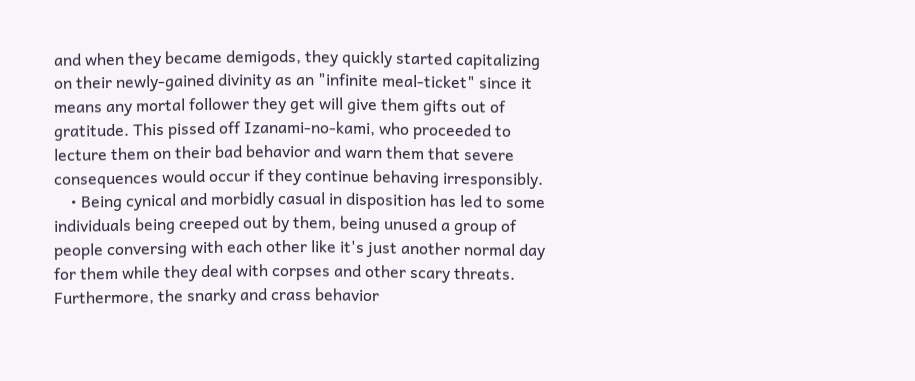and when they became demigods, they quickly started capitalizing on their newly-gained divinity as an "infinite meal-ticket" since it means any mortal follower they get will give them gifts out of gratitude. This pissed off Izanami-no-kami, who proceeded to lecture them on their bad behavior and warn them that severe consequences would occur if they continue behaving irresponsibly.
    • Being cynical and morbidly casual in disposition has led to some individuals being creeped out by them, being unused a group of people conversing with each other like it's just another normal day for them while they deal with corpses and other scary threats. Furthermore, the snarky and crass behavior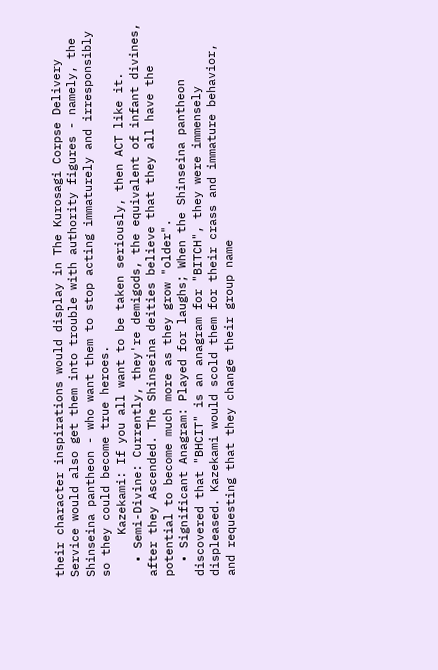their character inspirations would display in The Kurosagi Corpse Delivery Service would also get them into trouble with authority figures - namely, the Shinseina pantheon - who want them to stop acting immaturely and irresponsibly so they could become true heroes.
      Kazekami: If you all want to be taken seriously, then ACT like it.
  • Semi-Divine: Currently, they're demigods, the equivalent of infant divines, after they Ascended. The Shinseina deities believe that they all have the potential to become much more as they grow "older".
  • Significant Anagram: Played for laughs; When the Shinseina pantheon discovered that "BHCIT" is an anagram for "BITCH", they were immensely displeased. Kazekami would scold them for their crass and immature behavior, and requesting that they change their group name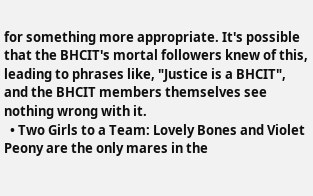for something more appropriate. It's possible that the BHCIT's mortal followers knew of this, leading to phrases like, "Justice is a BHCIT", and the BHCIT members themselves see nothing wrong with it.
  • Two Girls to a Team: Lovely Bones and Violet Peony are the only mares in the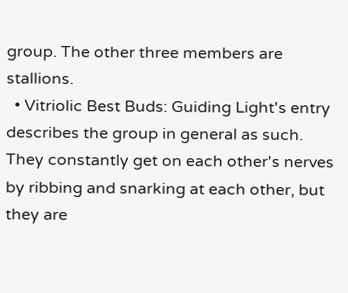group. The other three members are stallions.
  • Vitriolic Best Buds: Guiding Light's entry describes the group in general as such. They constantly get on each other's nerves by ribbing and snarking at each other, but they are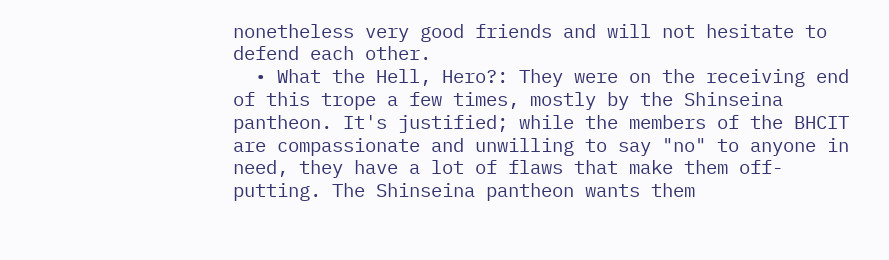nonetheless very good friends and will not hesitate to defend each other.
  • What the Hell, Hero?: They were on the receiving end of this trope a few times, mostly by the Shinseina pantheon. It's justified; while the members of the BHCIT are compassionate and unwilling to say "no" to anyone in need, they have a lot of flaws that make them off-putting. The Shinseina pantheon wants them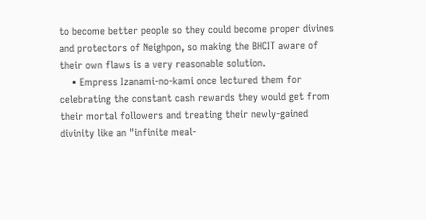to become better people so they could become proper divines and protectors of Neighpon, so making the BHCIT aware of their own flaws is a very reasonable solution.
    • Empress Izanami-no-kami once lectured them for celebrating the constant cash rewards they would get from their mortal followers and treating their newly-gained divinity like an "infinite meal-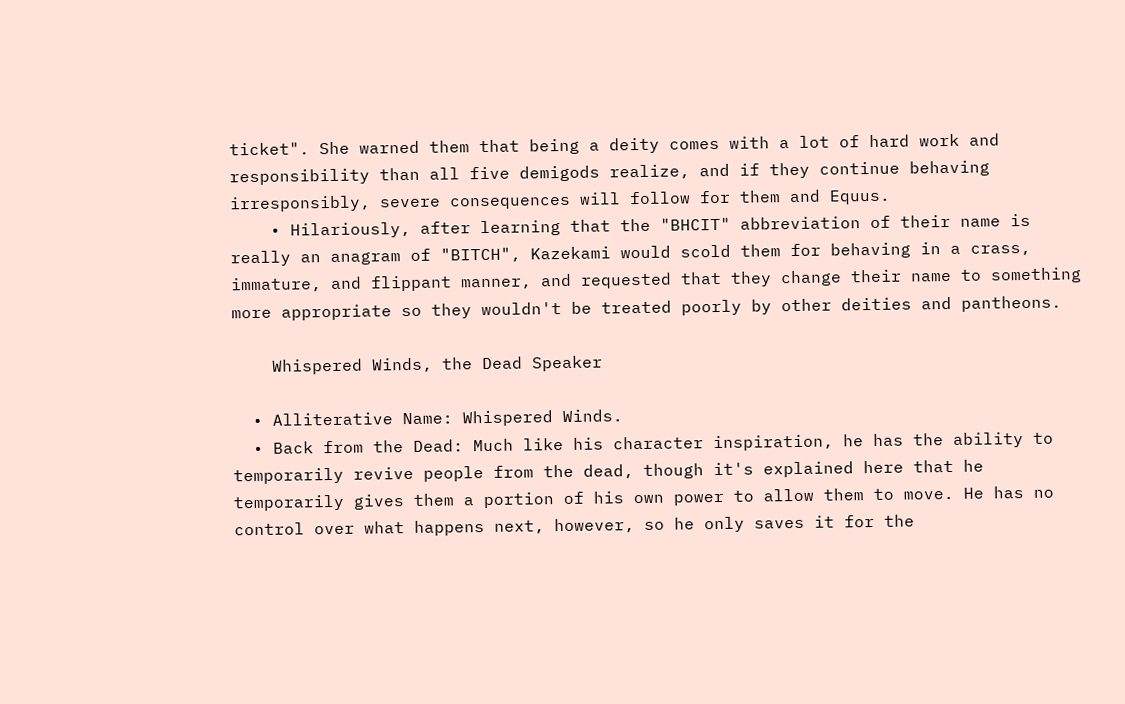ticket". She warned them that being a deity comes with a lot of hard work and responsibility than all five demigods realize, and if they continue behaving irresponsibly, severe consequences will follow for them and Equus.
    • Hilariously, after learning that the "BHCIT" abbreviation of their name is really an anagram of "BITCH", Kazekami would scold them for behaving in a crass, immature, and flippant manner, and requested that they change their name to something more appropriate so they wouldn't be treated poorly by other deities and pantheons.

    Whispered Winds, the Dead Speaker

  • Alliterative Name: Whispered Winds.
  • Back from the Dead: Much like his character inspiration, he has the ability to temporarily revive people from the dead, though it's explained here that he temporarily gives them a portion of his own power to allow them to move. He has no control over what happens next, however, so he only saves it for the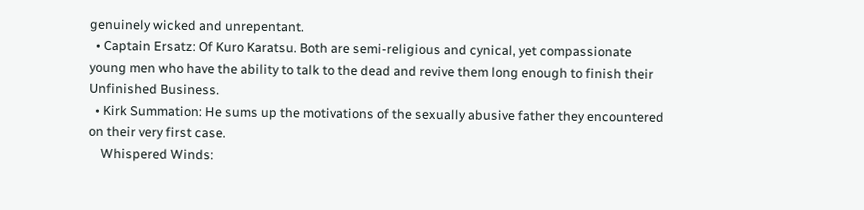genuinely wicked and unrepentant.
  • Captain Ersatz: Of Kuro Karatsu. Both are semi-religious and cynical, yet compassionate young men who have the ability to talk to the dead and revive them long enough to finish their Unfinished Business.
  • Kirk Summation: He sums up the motivations of the sexually abusive father they encountered on their very first case.
    Whispered Winds: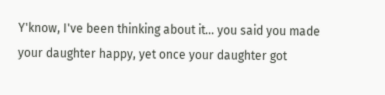Y'know, I've been thinking about it... you said you made your daughter happy, yet once your daughter got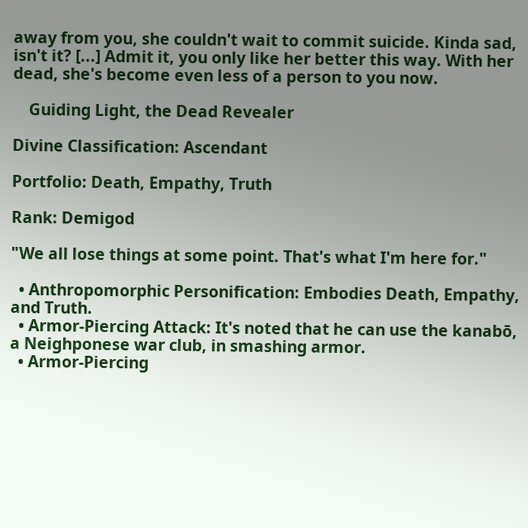away from you, she couldn't wait to commit suicide. Kinda sad, isn't it? [...] Admit it, you only like her better this way. With her dead, she's become even less of a person to you now.

    Guiding Light, the Dead Revealer

Divine Classification: Ascendant

Portfolio: Death, Empathy, Truth

Rank: Demigod

"We all lose things at some point. That's what I'm here for."

  • Anthropomorphic Personification: Embodies Death, Empathy, and Truth.
  • Armor-Piercing Attack: It's noted that he can use the kanabō, a Neighponese war club, in smashing armor.
  • Armor-Piercing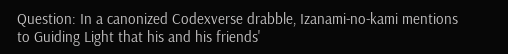Question: In a canonized Codexverse drabble, Izanami-no-kami mentions to Guiding Light that his and his friends'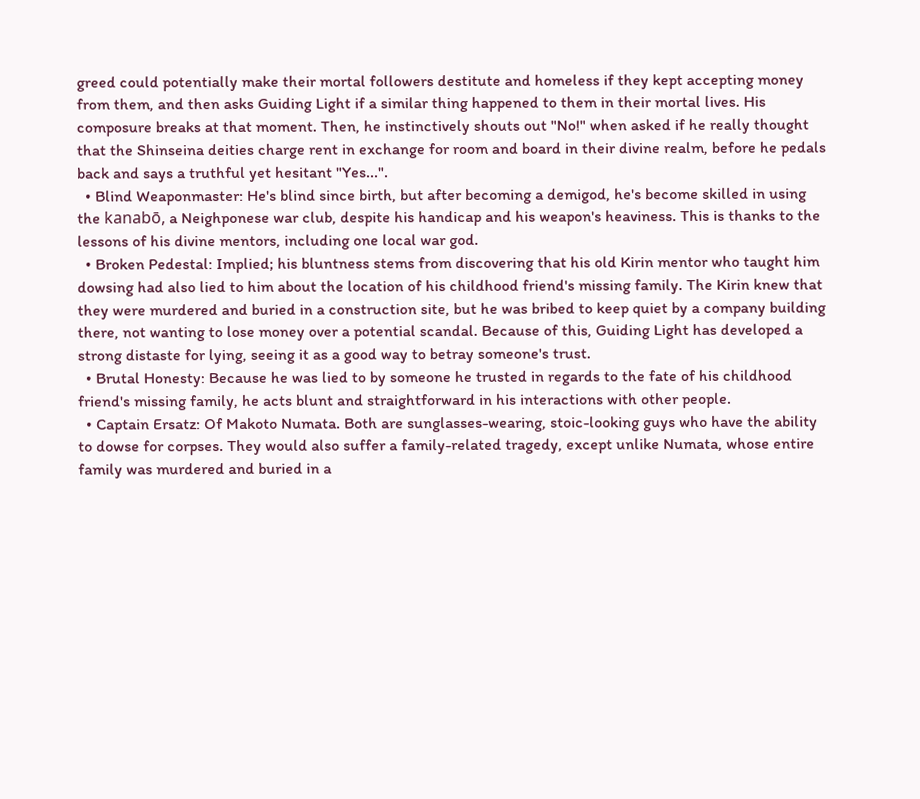greed could potentially make their mortal followers destitute and homeless if they kept accepting money from them, and then asks Guiding Light if a similar thing happened to them in their mortal lives. His composure breaks at that moment. Then, he instinctively shouts out "No!" when asked if he really thought that the Shinseina deities charge rent in exchange for room and board in their divine realm, before he pedals back and says a truthful yet hesitant "Yes...".
  • Blind Weaponmaster: He's blind since birth, but after becoming a demigod, he's become skilled in using the kanabō, a Neighponese war club, despite his handicap and his weapon's heaviness. This is thanks to the lessons of his divine mentors, including one local war god.
  • Broken Pedestal: Implied; his bluntness stems from discovering that his old Kirin mentor who taught him dowsing had also lied to him about the location of his childhood friend's missing family. The Kirin knew that they were murdered and buried in a construction site, but he was bribed to keep quiet by a company building there, not wanting to lose money over a potential scandal. Because of this, Guiding Light has developed a strong distaste for lying, seeing it as a good way to betray someone's trust.
  • Brutal Honesty: Because he was lied to by someone he trusted in regards to the fate of his childhood friend's missing family, he acts blunt and straightforward in his interactions with other people.
  • Captain Ersatz: Of Makoto Numata. Both are sunglasses-wearing, stoic-looking guys who have the ability to dowse for corpses. They would also suffer a family-related tragedy, except unlike Numata, whose entire family was murdered and buried in a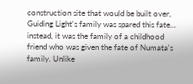construction site that would be built over, Guiding Light's family was spared this fate... instead, it was the family of a childhood friend who was given the fate of Numata's family. Unlike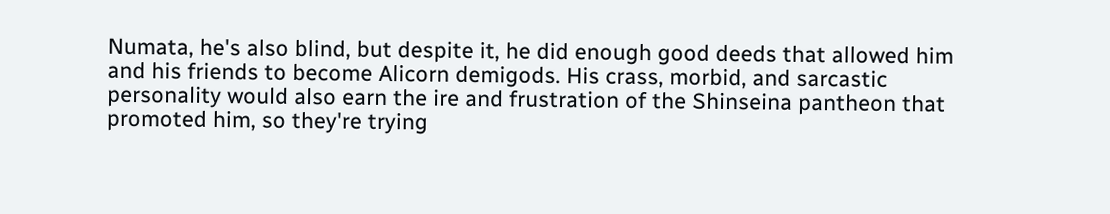Numata, he's also blind, but despite it, he did enough good deeds that allowed him and his friends to become Alicorn demigods. His crass, morbid, and sarcastic personality would also earn the ire and frustration of the Shinseina pantheon that promoted him, so they're trying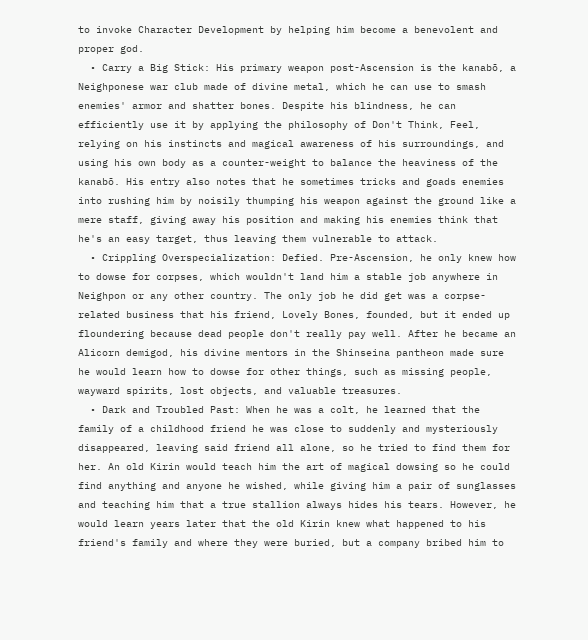to invoke Character Development by helping him become a benevolent and proper god.
  • Carry a Big Stick: His primary weapon post-Ascension is the kanabō, a Neighponese war club made of divine metal, which he can use to smash enemies' armor and shatter bones. Despite his blindness, he can efficiently use it by applying the philosophy of Don't Think, Feel, relying on his instincts and magical awareness of his surroundings, and using his own body as a counter-weight to balance the heaviness of the kanabō. His entry also notes that he sometimes tricks and goads enemies into rushing him by noisily thumping his weapon against the ground like a mere staff, giving away his position and making his enemies think that he's an easy target, thus leaving them vulnerable to attack.
  • Crippling Overspecialization: Defied. Pre-Ascension, he only knew how to dowse for corpses, which wouldn't land him a stable job anywhere in Neighpon or any other country. The only job he did get was a corpse-related business that his friend, Lovely Bones, founded, but it ended up floundering because dead people don't really pay well. After he became an Alicorn demigod, his divine mentors in the Shinseina pantheon made sure he would learn how to dowse for other things, such as missing people, wayward spirits, lost objects, and valuable treasures.
  • Dark and Troubled Past: When he was a colt, he learned that the family of a childhood friend he was close to suddenly and mysteriously disappeared, leaving said friend all alone, so he tried to find them for her. An old Kirin would teach him the art of magical dowsing so he could find anything and anyone he wished, while giving him a pair of sunglasses and teaching him that a true stallion always hides his tears. However, he would learn years later that the old Kirin knew what happened to his friend's family and where they were buried, but a company bribed him to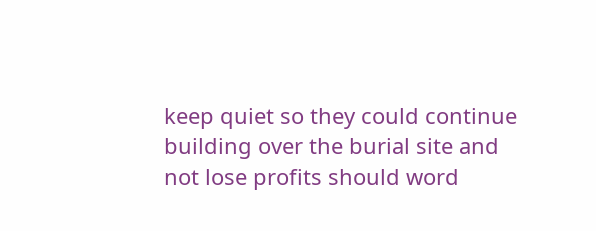keep quiet so they could continue building over the burial site and not lose profits should word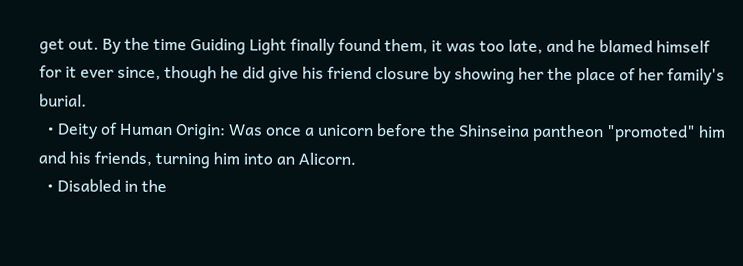get out. By the time Guiding Light finally found them, it was too late, and he blamed himself for it ever since, though he did give his friend closure by showing her the place of her family's burial.
  • Deity of Human Origin: Was once a unicorn before the Shinseina pantheon "promoted" him and his friends, turning him into an Alicorn.
  • Disabled in the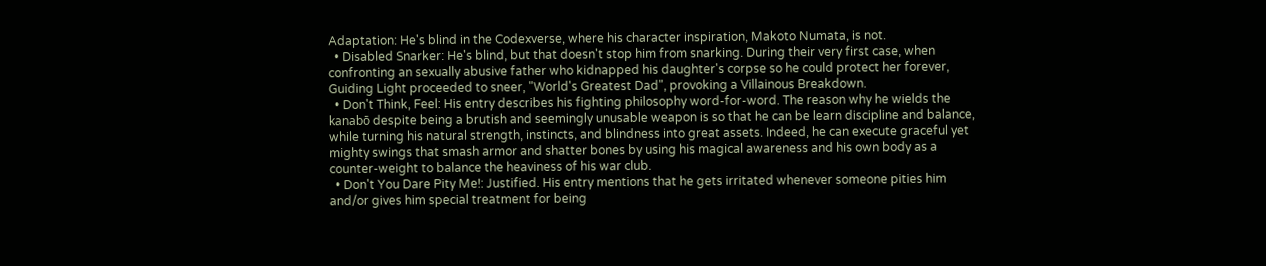Adaptation: He's blind in the Codexverse, where his character inspiration, Makoto Numata, is not.
  • Disabled Snarker: He's blind, but that doesn't stop him from snarking. During their very first case, when confronting an sexually abusive father who kidnapped his daughter's corpse so he could protect her forever, Guiding Light proceeded to sneer, "World's Greatest Dad", provoking a Villainous Breakdown.
  • Don't Think, Feel: His entry describes his fighting philosophy word-for-word. The reason why he wields the kanabō despite being a brutish and seemingly unusable weapon is so that he can be learn discipline and balance, while turning his natural strength, instincts, and blindness into great assets. Indeed, he can execute graceful yet mighty swings that smash armor and shatter bones by using his magical awareness and his own body as a counter-weight to balance the heaviness of his war club.
  • Don't You Dare Pity Me!: Justified. His entry mentions that he gets irritated whenever someone pities him and/or gives him special treatment for being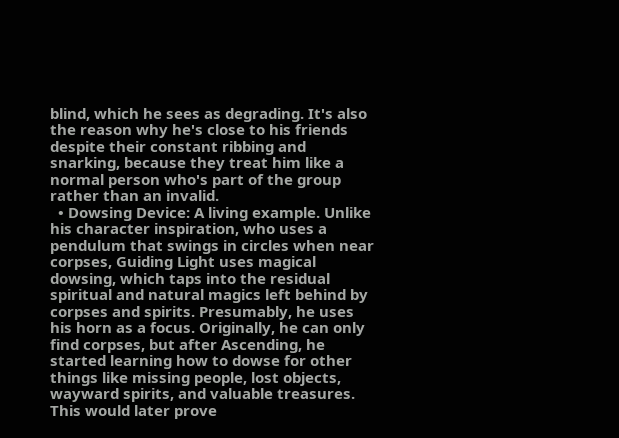blind, which he sees as degrading. It's also the reason why he's close to his friends despite their constant ribbing and snarking, because they treat him like a normal person who's part of the group rather than an invalid.
  • Dowsing Device: A living example. Unlike his character inspiration, who uses a pendulum that swings in circles when near corpses, Guiding Light uses magical dowsing, which taps into the residual spiritual and natural magics left behind by corpses and spirits. Presumably, he uses his horn as a focus. Originally, he can only find corpses, but after Ascending, he started learning how to dowse for other things like missing people, lost objects, wayward spirits, and valuable treasures. This would later prove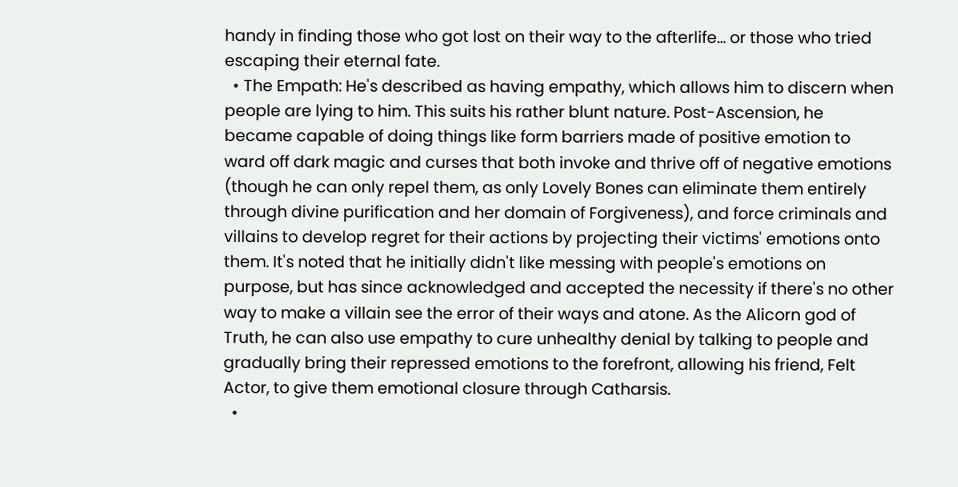handy in finding those who got lost on their way to the afterlife... or those who tried escaping their eternal fate.
  • The Empath: He's described as having empathy, which allows him to discern when people are lying to him. This suits his rather blunt nature. Post-Ascension, he became capable of doing things like form barriers made of positive emotion to ward off dark magic and curses that both invoke and thrive off of negative emotions (though he can only repel them, as only Lovely Bones can eliminate them entirely through divine purification and her domain of Forgiveness), and force criminals and villains to develop regret for their actions by projecting their victims' emotions onto them. It's noted that he initially didn't like messing with people's emotions on purpose, but has since acknowledged and accepted the necessity if there's no other way to make a villain see the error of their ways and atone. As the Alicorn god of Truth, he can also use empathy to cure unhealthy denial by talking to people and gradually bring their repressed emotions to the forefront, allowing his friend, Felt Actor, to give them emotional closure through Catharsis.
  •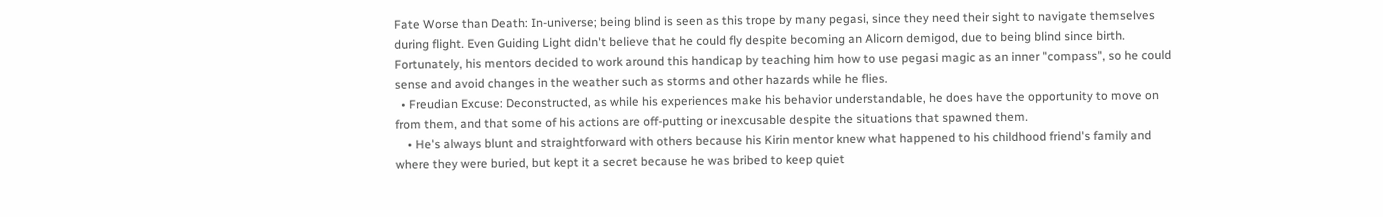Fate Worse than Death: In-universe; being blind is seen as this trope by many pegasi, since they need their sight to navigate themselves during flight. Even Guiding Light didn't believe that he could fly despite becoming an Alicorn demigod, due to being blind since birth. Fortunately, his mentors decided to work around this handicap by teaching him how to use pegasi magic as an inner "compass", so he could sense and avoid changes in the weather such as storms and other hazards while he flies.
  • Freudian Excuse: Deconstructed, as while his experiences make his behavior understandable, he does have the opportunity to move on from them, and that some of his actions are off-putting or inexcusable despite the situations that spawned them.
    • He's always blunt and straightforward with others because his Kirin mentor knew what happened to his childhood friend's family and where they were buried, but kept it a secret because he was bribed to keep quiet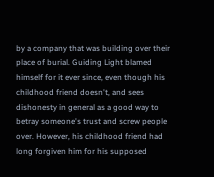by a company that was building over their place of burial. Guiding Light blamed himself for it ever since, even though his childhood friend doesn't, and sees dishonesty in general as a good way to betray someone's trust and screw people over. However, his childhood friend had long forgiven him for his supposed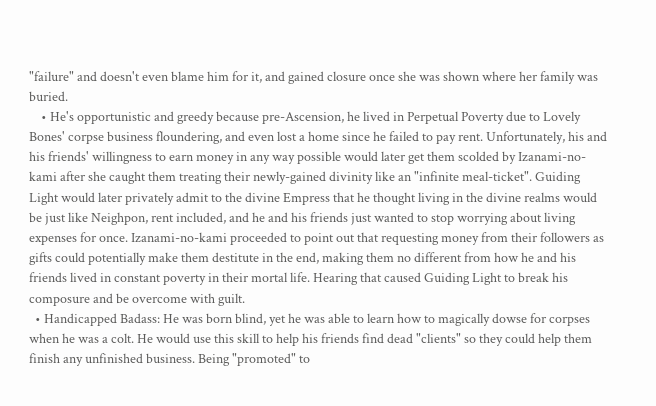"failure" and doesn't even blame him for it, and gained closure once she was shown where her family was buried.
    • He's opportunistic and greedy because pre-Ascension, he lived in Perpetual Poverty due to Lovely Bones' corpse business floundering, and even lost a home since he failed to pay rent. Unfortunately, his and his friends' willingness to earn money in any way possible would later get them scolded by Izanami-no-kami after she caught them treating their newly-gained divinity like an "infinite meal-ticket". Guiding Light would later privately admit to the divine Empress that he thought living in the divine realms would be just like Neighpon, rent included, and he and his friends just wanted to stop worrying about living expenses for once. Izanami-no-kami proceeded to point out that requesting money from their followers as gifts could potentially make them destitute in the end, making them no different from how he and his friends lived in constant poverty in their mortal life. Hearing that caused Guiding Light to break his composure and be overcome with guilt.
  • Handicapped Badass: He was born blind, yet he was able to learn how to magically dowse for corpses when he was a colt. He would use this skill to help his friends find dead "clients" so they could help them finish any unfinished business. Being "promoted" to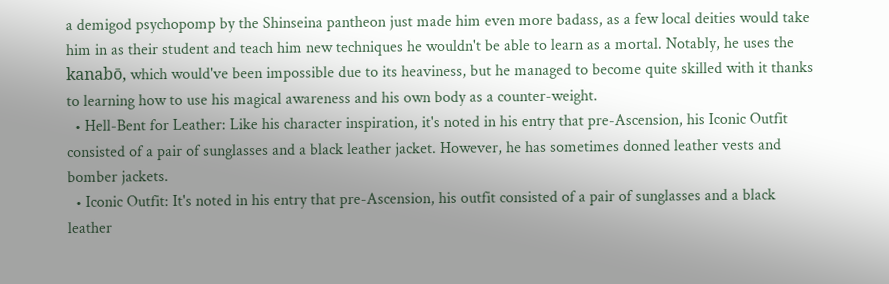a demigod psychopomp by the Shinseina pantheon just made him even more badass, as a few local deities would take him in as their student and teach him new techniques he wouldn't be able to learn as a mortal. Notably, he uses the kanabō, which would've been impossible due to its heaviness, but he managed to become quite skilled with it thanks to learning how to use his magical awareness and his own body as a counter-weight.
  • Hell-Bent for Leather: Like his character inspiration, it's noted in his entry that pre-Ascension, his Iconic Outfit consisted of a pair of sunglasses and a black leather jacket. However, he has sometimes donned leather vests and bomber jackets.
  • Iconic Outfit: It's noted in his entry that pre-Ascension, his outfit consisted of a pair of sunglasses and a black leather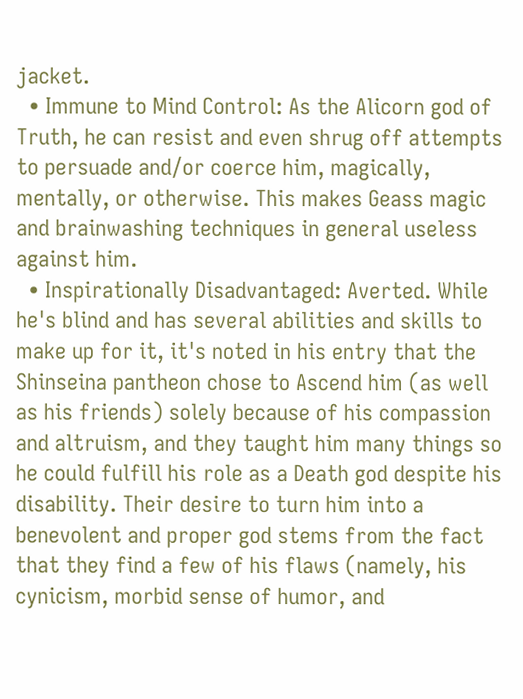jacket.
  • Immune to Mind Control: As the Alicorn god of Truth, he can resist and even shrug off attempts to persuade and/or coerce him, magically, mentally, or otherwise. This makes Geass magic and brainwashing techniques in general useless against him.
  • Inspirationally Disadvantaged: Averted. While he's blind and has several abilities and skills to make up for it, it's noted in his entry that the Shinseina pantheon chose to Ascend him (as well as his friends) solely because of his compassion and altruism, and they taught him many things so he could fulfill his role as a Death god despite his disability. Their desire to turn him into a benevolent and proper god stems from the fact that they find a few of his flaws (namely, his cynicism, morbid sense of humor, and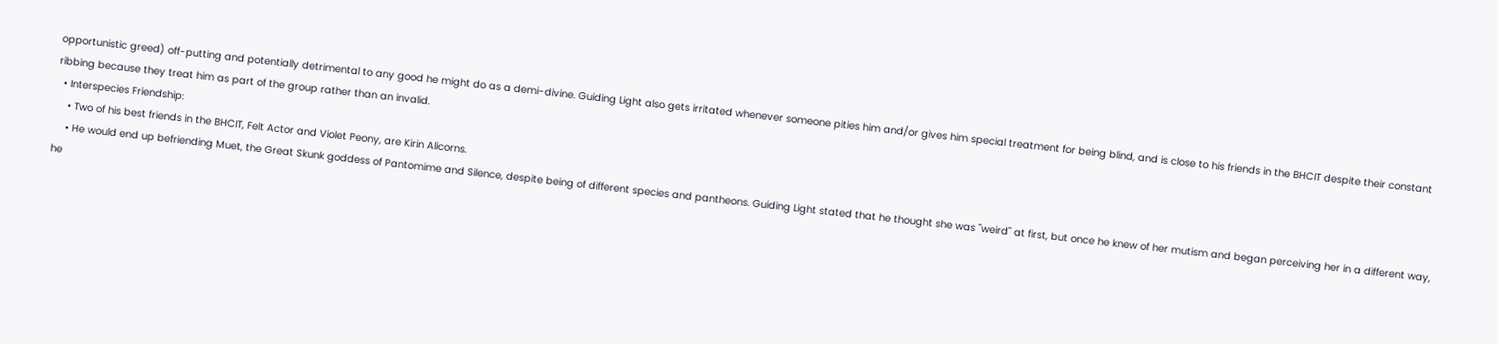opportunistic greed) off-putting and potentially detrimental to any good he might do as a demi-divine. Guiding Light also gets irritated whenever someone pities him and/or gives him special treatment for being blind, and is close to his friends in the BHCIT despite their constant ribbing because they treat him as part of the group rather than an invalid.
  • Interspecies Friendship:
    • Two of his best friends in the BHCIT, Felt Actor and Violet Peony, are Kirin Alicorns.
    • He would end up befriending Muet, the Great Skunk goddess of Pantomime and Silence, despite being of different species and pantheons. Guiding Light stated that he thought she was "weird" at first, but once he knew of her mutism and began perceiving her in a different way, he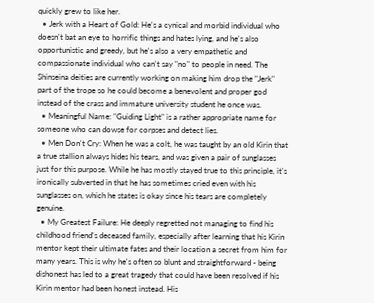quickly grew to like her.
  • Jerk with a Heart of Gold: He's a cynical and morbid individual who doesn't bat an eye to horrific things and hates lying, and he's also opportunistic and greedy, but he's also a very empathetic and compassionate individual who can't say "no" to people in need. The Shinseina deities are currently working on making him drop the "Jerk" part of the trope so he could become a benevolent and proper god instead of the crass and immature university student he once was.
  • Meaningful Name: "Guiding Light" is a rather appropriate name for someone who can dowse for corpses and detect lies.
  • Men Don't Cry: When he was a colt, he was taught by an old Kirin that a true stallion always hides his tears, and was given a pair of sunglasses just for this purpose. While he has mostly stayed true to this principle, it's ironically subverted in that he has sometimes cried even with his sunglasses on, which he states is okay since his tears are completely genuine.
  • My Greatest Failure: He deeply regretted not managing to find his childhood friend's deceased family, especially after learning that his Kirin mentor kept their ultimate fates and their location a secret from him for many years. This is why he's often so blunt and straightforward - being dishonest has led to a great tragedy that could have been resolved if his Kirin mentor had been honest instead. His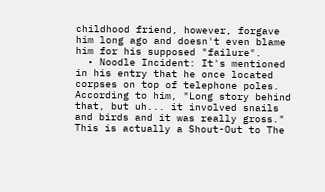childhood friend, however, forgave him long ago and doesn't even blame him for his supposed "failure".
  • Noodle Incident: It's mentioned in his entry that he once located corpses on top of telephone poles. According to him, "Long story behind that, but uh... it involved snails and birds and it was really gross." This is actually a Shout-Out to The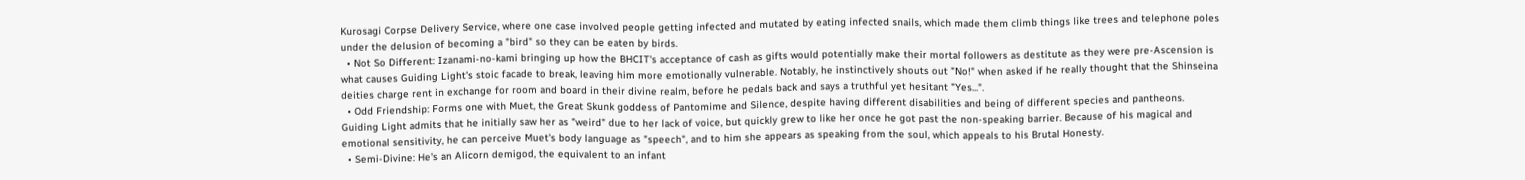Kurosagi Corpse Delivery Service, where one case involved people getting infected and mutated by eating infected snails, which made them climb things like trees and telephone poles under the delusion of becoming a "bird" so they can be eaten by birds.
  • Not So Different: Izanami-no-kami bringing up how the BHCIT's acceptance of cash as gifts would potentially make their mortal followers as destitute as they were pre-Ascension is what causes Guiding Light's stoic facade to break, leaving him more emotionally vulnerable. Notably, he instinctively shouts out "No!" when asked if he really thought that the Shinseina deities charge rent in exchange for room and board in their divine realm, before he pedals back and says a truthful yet hesitant "Yes...".
  • Odd Friendship: Forms one with Muet, the Great Skunk goddess of Pantomime and Silence, despite having different disabilities and being of different species and pantheons. Guiding Light admits that he initially saw her as "weird" due to her lack of voice, but quickly grew to like her once he got past the non-speaking barrier. Because of his magical and emotional sensitivity, he can perceive Muet's body language as "speech", and to him she appears as speaking from the soul, which appeals to his Brutal Honesty.
  • Semi-Divine: He's an Alicorn demigod, the equivalent to an infant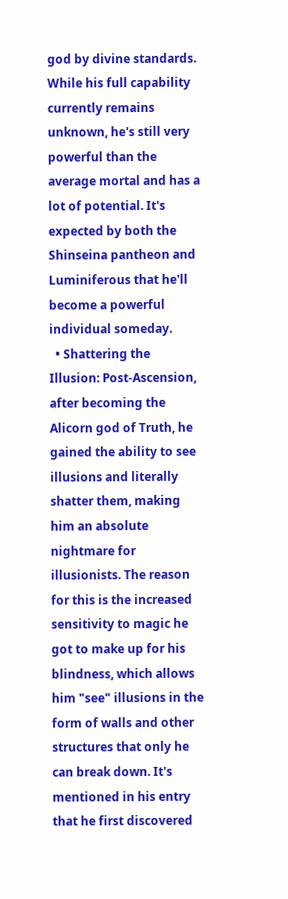god by divine standards. While his full capability currently remains unknown, he's still very powerful than the average mortal and has a lot of potential. It's expected by both the Shinseina pantheon and Luminiferous that he'll become a powerful individual someday.
  • Shattering the Illusion: Post-Ascension, after becoming the Alicorn god of Truth, he gained the ability to see illusions and literally shatter them, making him an absolute nightmare for illusionists. The reason for this is the increased sensitivity to magic he got to make up for his blindness, which allows him "see" illusions in the form of walls and other structures that only he can break down. It's mentioned in his entry that he first discovered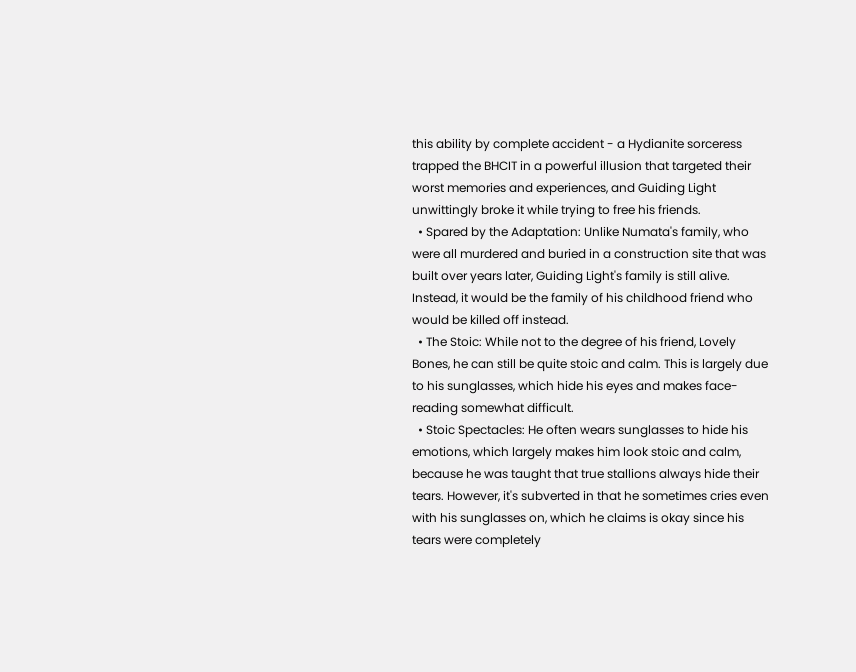this ability by complete accident - a Hydianite sorceress trapped the BHCIT in a powerful illusion that targeted their worst memories and experiences, and Guiding Light unwittingly broke it while trying to free his friends.
  • Spared by the Adaptation: Unlike Numata's family, who were all murdered and buried in a construction site that was built over years later, Guiding Light's family is still alive. Instead, it would be the family of his childhood friend who would be killed off instead.
  • The Stoic: While not to the degree of his friend, Lovely Bones, he can still be quite stoic and calm. This is largely due to his sunglasses, which hide his eyes and makes face-reading somewhat difficult.
  • Stoic Spectacles: He often wears sunglasses to hide his emotions, which largely makes him look stoic and calm, because he was taught that true stallions always hide their tears. However, it's subverted in that he sometimes cries even with his sunglasses on, which he claims is okay since his tears were completely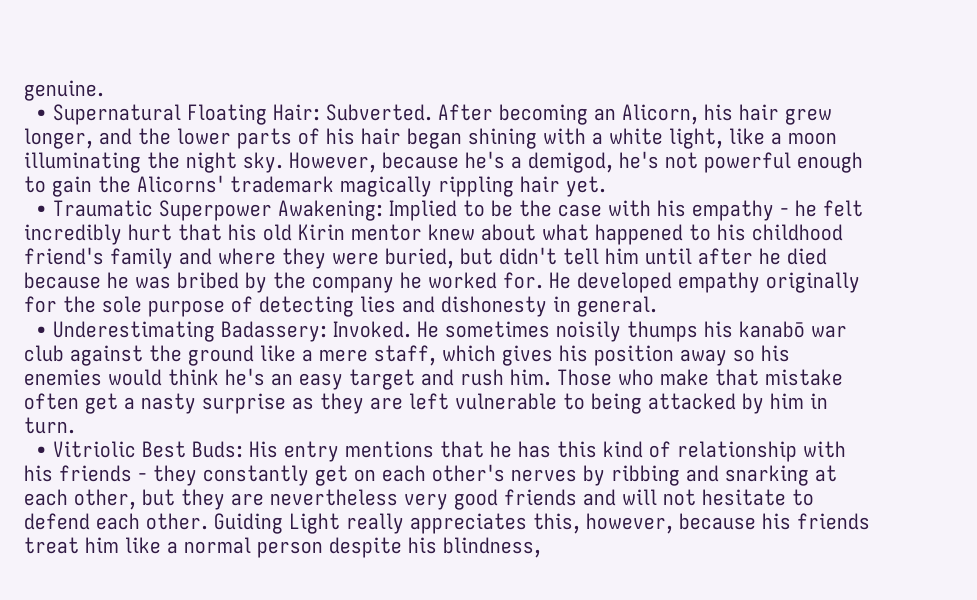genuine.
  • Supernatural Floating Hair: Subverted. After becoming an Alicorn, his hair grew longer, and the lower parts of his hair began shining with a white light, like a moon illuminating the night sky. However, because he's a demigod, he's not powerful enough to gain the Alicorns' trademark magically rippling hair yet.
  • Traumatic Superpower Awakening: Implied to be the case with his empathy - he felt incredibly hurt that his old Kirin mentor knew about what happened to his childhood friend's family and where they were buried, but didn't tell him until after he died because he was bribed by the company he worked for. He developed empathy originally for the sole purpose of detecting lies and dishonesty in general.
  • Underestimating Badassery: Invoked. He sometimes noisily thumps his kanabō war club against the ground like a mere staff, which gives his position away so his enemies would think he's an easy target and rush him. Those who make that mistake often get a nasty surprise as they are left vulnerable to being attacked by him in turn.
  • Vitriolic Best Buds: His entry mentions that he has this kind of relationship with his friends - they constantly get on each other's nerves by ribbing and snarking at each other, but they are nevertheless very good friends and will not hesitate to defend each other. Guiding Light really appreciates this, however, because his friends treat him like a normal person despite his blindness,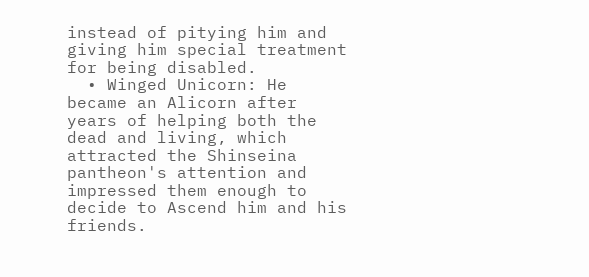instead of pitying him and giving him special treatment for being disabled.
  • Winged Unicorn: He became an Alicorn after years of helping both the dead and living, which attracted the Shinseina pantheon's attention and impressed them enough to decide to Ascend him and his friends.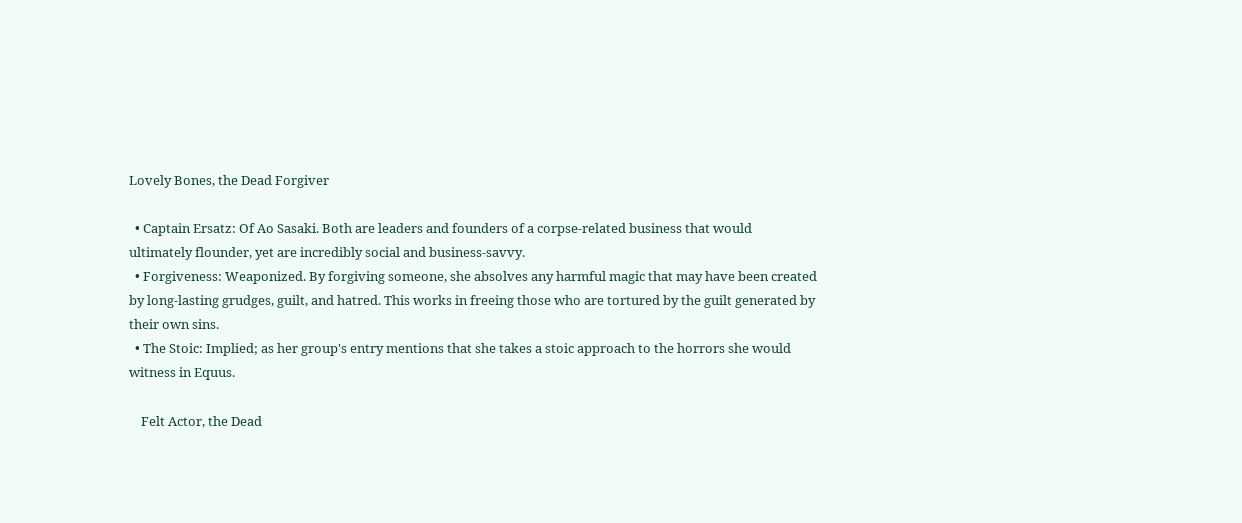Lovely Bones, the Dead Forgiver

  • Captain Ersatz: Of Ao Sasaki. Both are leaders and founders of a corpse-related business that would ultimately flounder, yet are incredibly social and business-savvy.
  • Forgiveness: Weaponized. By forgiving someone, she absolves any harmful magic that may have been created by long-lasting grudges, guilt, and hatred. This works in freeing those who are tortured by the guilt generated by their own sins.
  • The Stoic: Implied; as her group's entry mentions that she takes a stoic approach to the horrors she would witness in Equus.

    Felt Actor, the Dead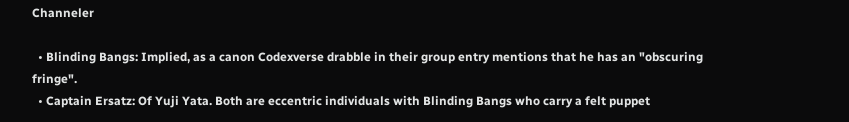Channeler

  • Blinding Bangs: Implied, as a canon Codexverse drabble in their group entry mentions that he has an "obscuring fringe".
  • Captain Ersatz: Of Yuji Yata. Both are eccentric individuals with Blinding Bangs who carry a felt puppet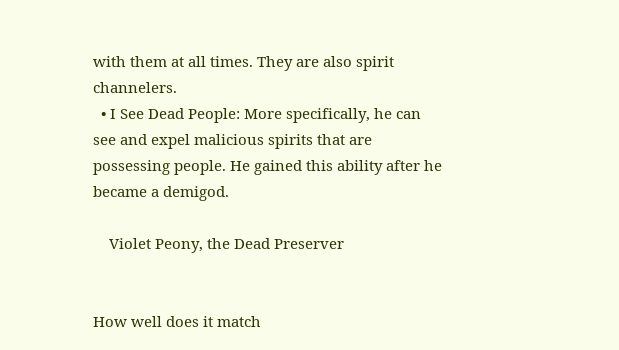with them at all times. They are also spirit channelers.
  • I See Dead People: More specifically, he can see and expel malicious spirits that are possessing people. He gained this ability after he became a demigod.

    Violet Peony, the Dead Preserver


How well does it match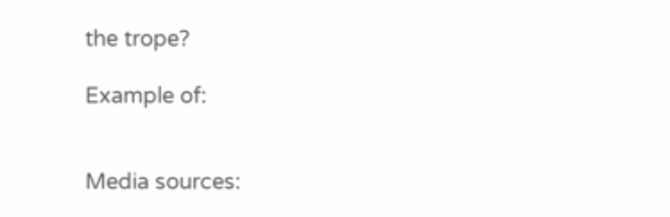the trope?

Example of:


Media sources: